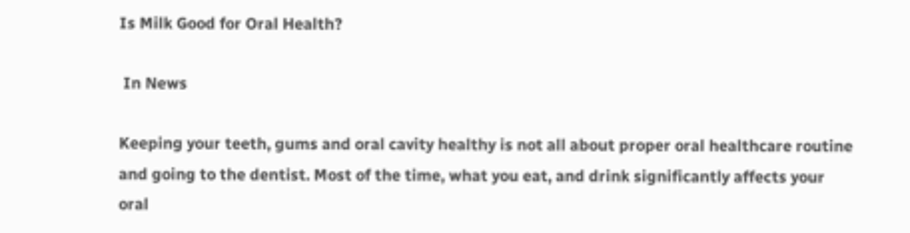Is Milk Good for Oral Health?

 In News

Keeping your teeth, gums and oral cavity healthy is not all about proper oral healthcare routine and going to the dentist. Most of the time, what you eat, and drink significantly affects your oral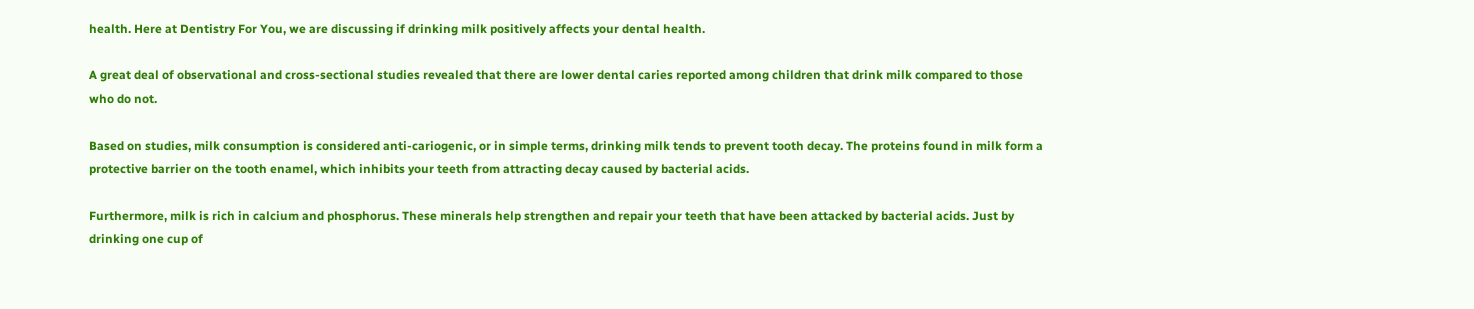health. Here at Dentistry For You, we are discussing if drinking milk positively affects your dental health.

A great deal of observational and cross-sectional studies revealed that there are lower dental caries reported among children that drink milk compared to those who do not.

Based on studies, milk consumption is considered anti-cariogenic, or in simple terms, drinking milk tends to prevent tooth decay. The proteins found in milk form a protective barrier on the tooth enamel, which inhibits your teeth from attracting decay caused by bacterial acids.

Furthermore, milk is rich in calcium and phosphorus. These minerals help strengthen and repair your teeth that have been attacked by bacterial acids. Just by drinking one cup of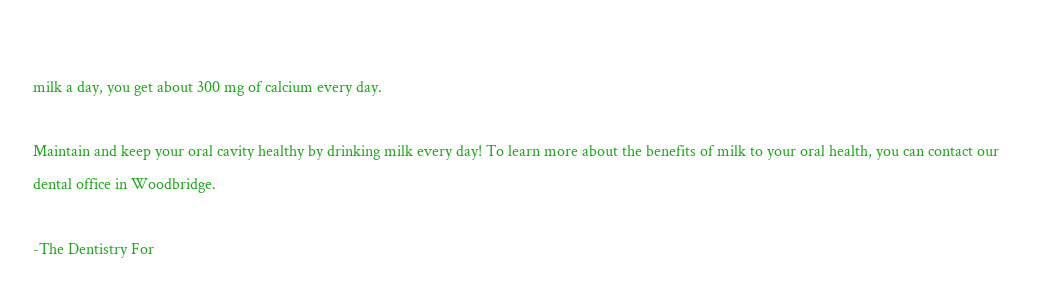milk a day, you get about 300 mg of calcium every day.

Maintain and keep your oral cavity healthy by drinking milk every day! To learn more about the benefits of milk to your oral health, you can contact our dental office in Woodbridge.

-The Dentistry For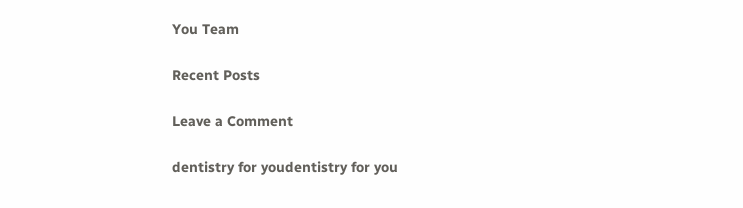You Team

Recent Posts

Leave a Comment

dentistry for youdentistry for you